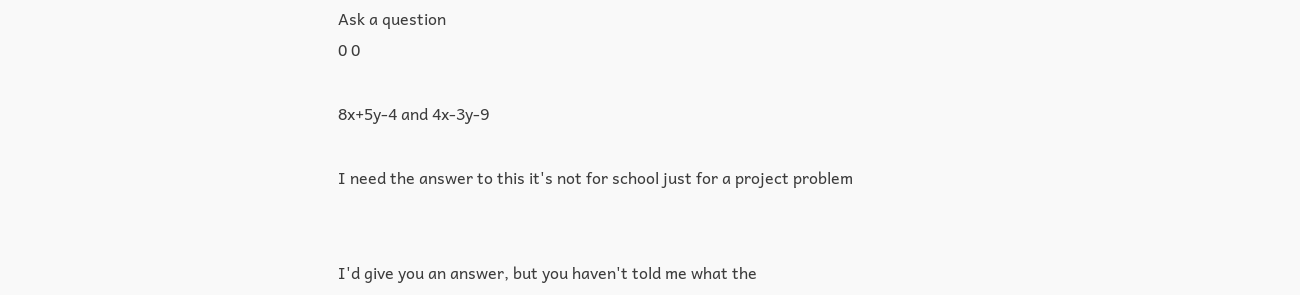Ask a question
0 0

8x+5y-4 and 4x-3y-9

I need the answer to this it's not for school just for a project problem


I'd give you an answer, but you haven't told me what the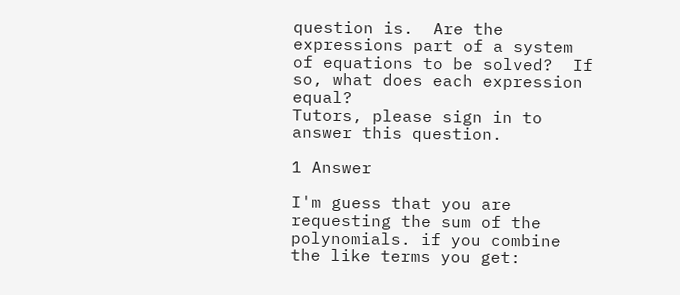question is.  Are the expressions part of a system of equations to be solved?  If so, what does each expression equal?
Tutors, please sign in to answer this question.

1 Answer

I'm guess that you are requesting the sum of the polynomials. if you combine the like terms you get: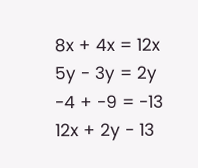8x + 4x = 12x
5y - 3y = 2y
-4 + -9 = -13
12x + 2y - 13